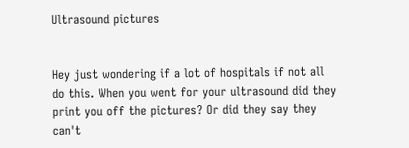Ultrasound pictures


Hey just wondering if a lot of hospitals if not all do this. When you went for your ultrasound did they print you off the pictures? Or did they say they can't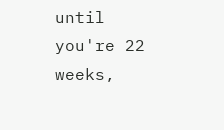until you're 22 weeks,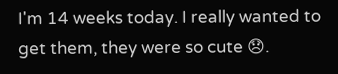I'm 14 weeks today. I really wanted to get them, they were so cute 😞.